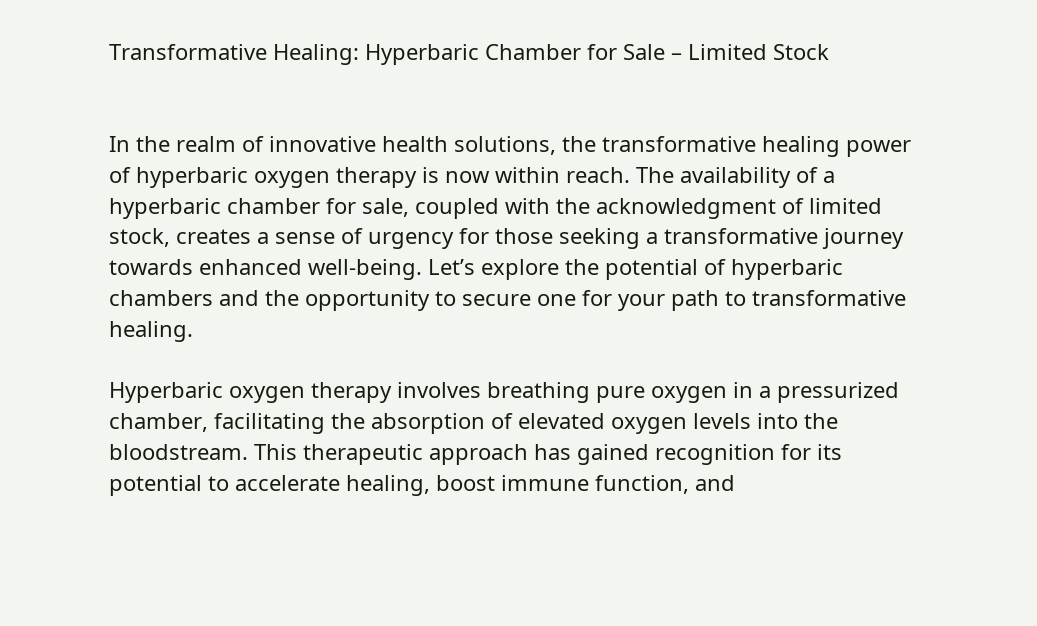Transformative Healing: Hyperbaric Chamber for Sale – Limited Stock


In the realm of innovative health solutions, the transformative healing power of hyperbaric oxygen therapy is now within reach. The availability of a hyperbaric chamber for sale, coupled with the acknowledgment of limited stock, creates a sense of urgency for those seeking a transformative journey towards enhanced well-being. Let’s explore the potential of hyperbaric chambers and the opportunity to secure one for your path to transformative healing.

Hyperbaric oxygen therapy involves breathing pure oxygen in a pressurized chamber, facilitating the absorption of elevated oxygen levels into the bloodstream. This therapeutic approach has gained recognition for its potential to accelerate healing, boost immune function, and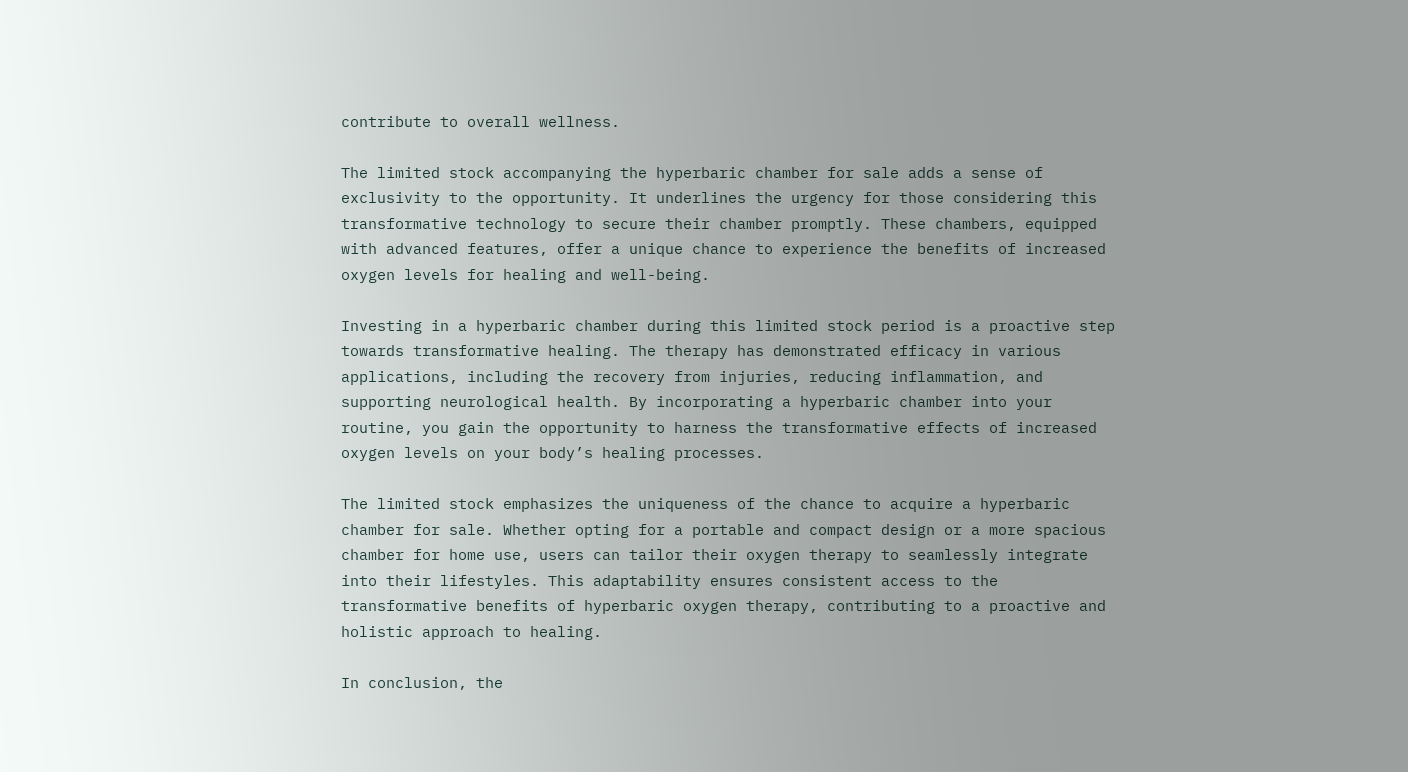contribute to overall wellness.

The limited stock accompanying the hyperbaric chamber for sale adds a sense of exclusivity to the opportunity. It underlines the urgency for those considering this transformative technology to secure their chamber promptly. These chambers, equipped with advanced features, offer a unique chance to experience the benefits of increased oxygen levels for healing and well-being.

Investing in a hyperbaric chamber during this limited stock period is a proactive step towards transformative healing. The therapy has demonstrated efficacy in various applications, including the recovery from injuries, reducing inflammation, and supporting neurological health. By incorporating a hyperbaric chamber into your routine, you gain the opportunity to harness the transformative effects of increased oxygen levels on your body’s healing processes.

The limited stock emphasizes the uniqueness of the chance to acquire a hyperbaric chamber for sale. Whether opting for a portable and compact design or a more spacious chamber for home use, users can tailor their oxygen therapy to seamlessly integrate into their lifestyles. This adaptability ensures consistent access to the transformative benefits of hyperbaric oxygen therapy, contributing to a proactive and holistic approach to healing.

In conclusion, the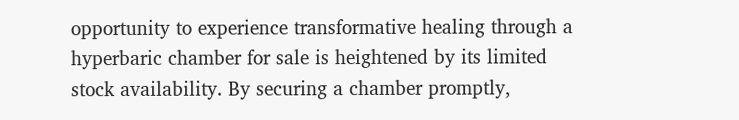opportunity to experience transformative healing through a hyperbaric chamber for sale is heightened by its limited stock availability. By securing a chamber promptly,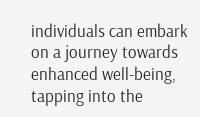individuals can embark on a journey towards enhanced well-being, tapping into the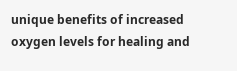unique benefits of increased oxygen levels for healing and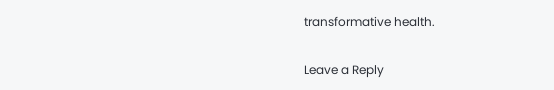transformative health.

Leave a Reply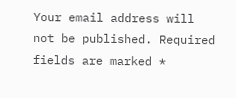Your email address will not be published. Required fields are marked *